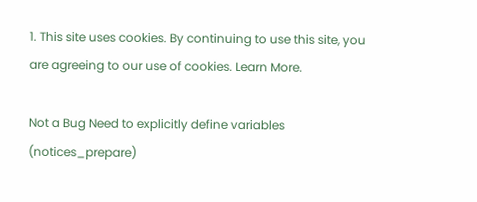1. This site uses cookies. By continuing to use this site, you are agreeing to our use of cookies. Learn More.

Not a Bug Need to explicitly define variables (notices_prepare)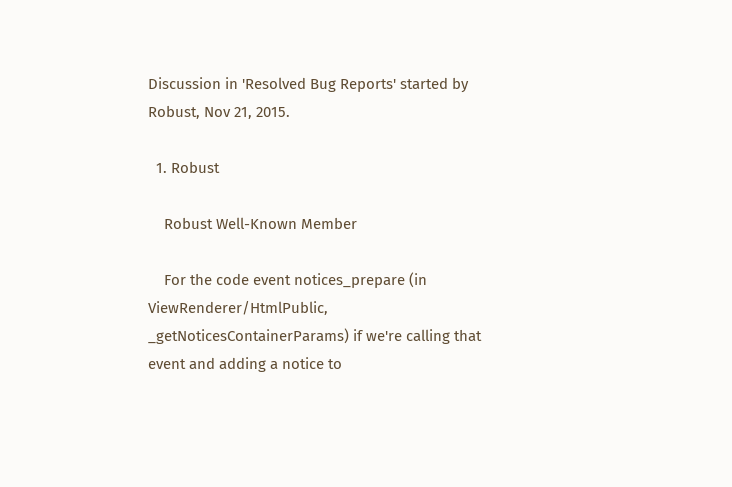Discussion in 'Resolved Bug Reports' started by Robust, Nov 21, 2015.

  1. Robust

    Robust Well-Known Member

    For the code event notices_prepare (in ViewRenderer/HtmlPublic, _getNoticesContainerParams) if we're calling that event and adding a notice to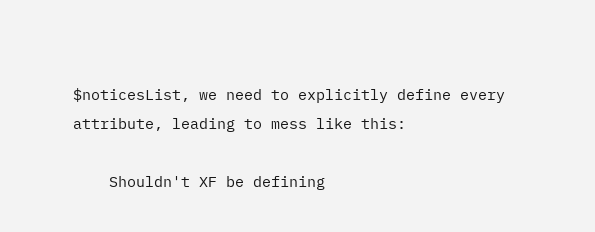$noticesList, we need to explicitly define every attribute, leading to mess like this:

    Shouldn't XF be defining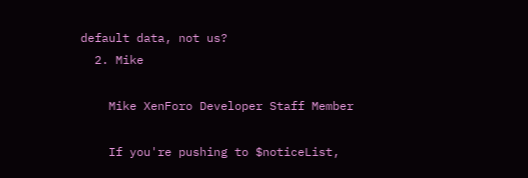default data, not us?
  2. Mike

    Mike XenForo Developer Staff Member

    If you're pushing to $noticeList,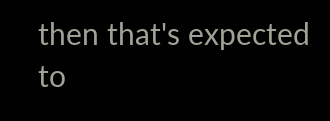then that's expected to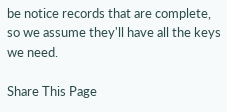be notice records that are complete, so we assume they'll have all the keys we need.

Share This Page